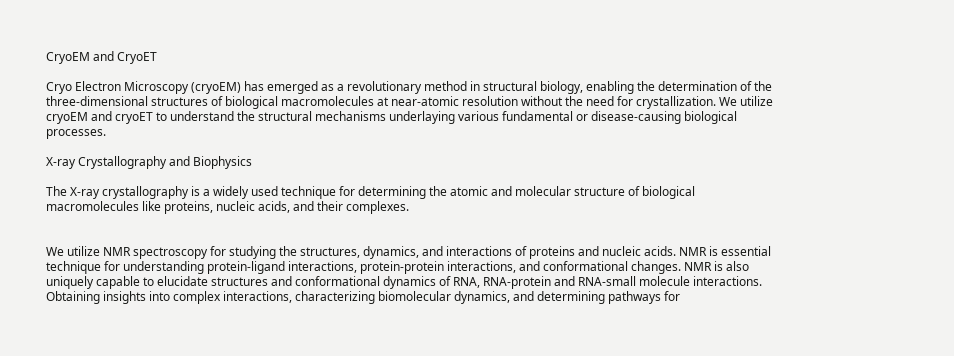CryoEM and CryoET

Cryo Electron Microscopy (cryoEM) has emerged as a revolutionary method in structural biology, enabling the determination of the three-dimensional structures of biological macromolecules at near-atomic resolution without the need for crystallization. We utilize cryoEM and cryoET to understand the structural mechanisms underlaying various fundamental or disease-causing biological processes.

X-ray Crystallography and Biophysics

The X-ray crystallography is a widely used technique for determining the atomic and molecular structure of biological macromolecules like proteins, nucleic acids, and their complexes.


We utilize NMR spectroscopy for studying the structures, dynamics, and interactions of proteins and nucleic acids. NMR is essential technique for understanding protein-ligand interactions, protein-protein interactions, and conformational changes. NMR is also uniquely capable to elucidate structures and conformational dynamics of RNA, RNA-protein and RNA-small molecule interactions. Obtaining insights into complex interactions, characterizing biomolecular dynamics, and determining pathways for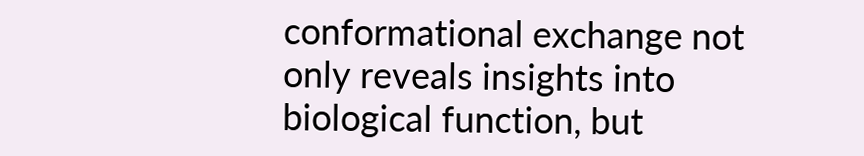conformational exchange not only reveals insights into biological function, but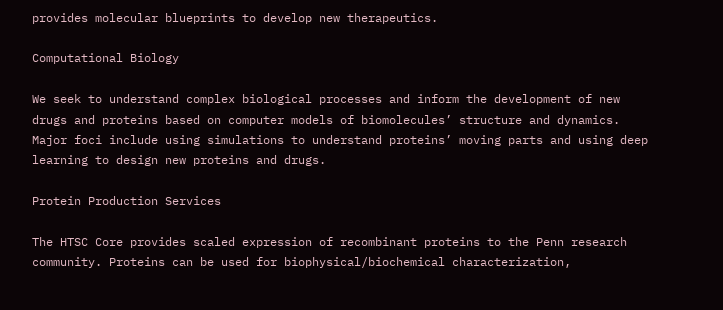provides molecular blueprints to develop new therapeutics.

Computational Biology

We seek to understand complex biological processes and inform the development of new drugs and proteins based on computer models of biomolecules’ structure and dynamics. Major foci include using simulations to understand proteins’ moving parts and using deep learning to design new proteins and drugs.

Protein Production Services

The HTSC Core provides scaled expression of recombinant proteins to the Penn research community. Proteins can be used for biophysical/biochemical characterization,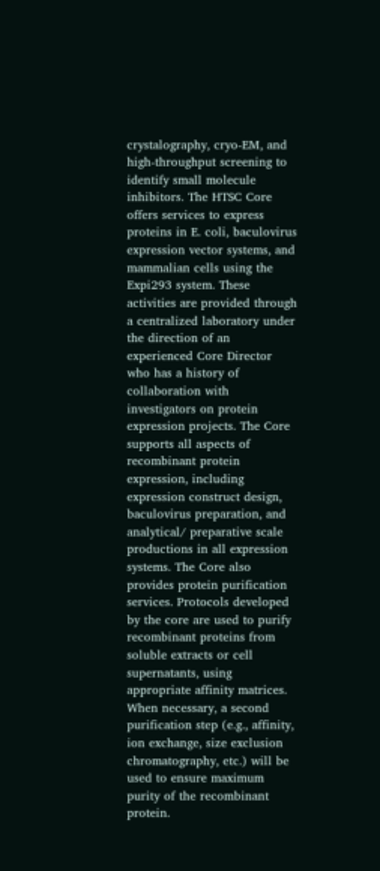crystalography, cryo-EM, and high-throughput screening to identify small molecule inhibitors. The HTSC Core offers services to express proteins in E. coli, baculovirus expression vector systems, and mammalian cells using the Expi293 system. These activities are provided through a centralized laboratory under the direction of an experienced Core Director who has a history of collaboration with investigators on protein expression projects. The Core supports all aspects of recombinant protein expression, including expression construct design, baculovirus preparation, and analytical/ preparative scale productions in all expression systems. The Core also provides protein purification services. Protocols developed by the core are used to purify recombinant proteins from soluble extracts or cell supernatants, using appropriate affinity matrices. When necessary, a second purification step (e.g., affinity, ion exchange, size exclusion chromatography, etc.) will be used to ensure maximum purity of the recombinant protein.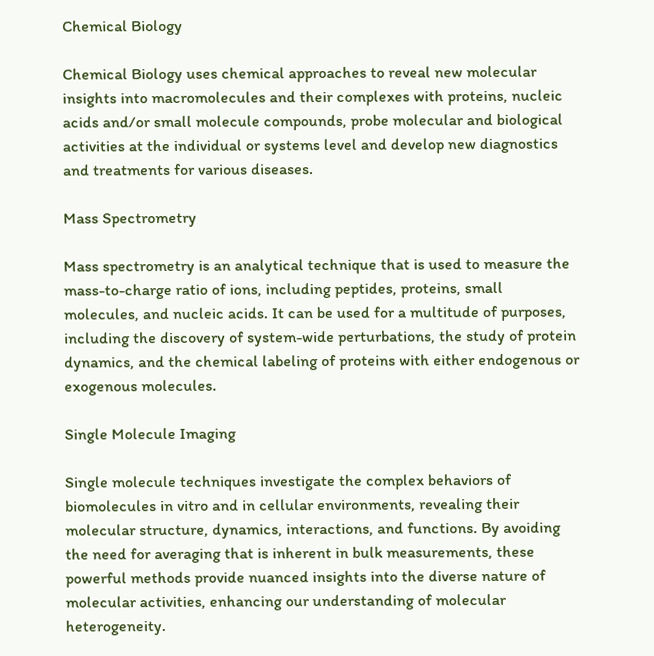Chemical Biology

Chemical Biology uses chemical approaches to reveal new molecular insights into macromolecules and their complexes with proteins, nucleic acids and/or small molecule compounds, probe molecular and biological activities at the individual or systems level and develop new diagnostics and treatments for various diseases.

Mass Spectrometry

Mass spectrometry is an analytical technique that is used to measure the mass-to-charge ratio of ions, including peptides, proteins, small molecules, and nucleic acids. It can be used for a multitude of purposes, including the discovery of system-wide perturbations, the study of protein dynamics, and the chemical labeling of proteins with either endogenous or exogenous molecules.

Single Molecule Imaging

Single molecule techniques investigate the complex behaviors of biomolecules in vitro and in cellular environments, revealing their molecular structure, dynamics, interactions, and functions. By avoiding the need for averaging that is inherent in bulk measurements, these powerful methods provide nuanced insights into the diverse nature of molecular activities, enhancing our understanding of molecular heterogeneity.